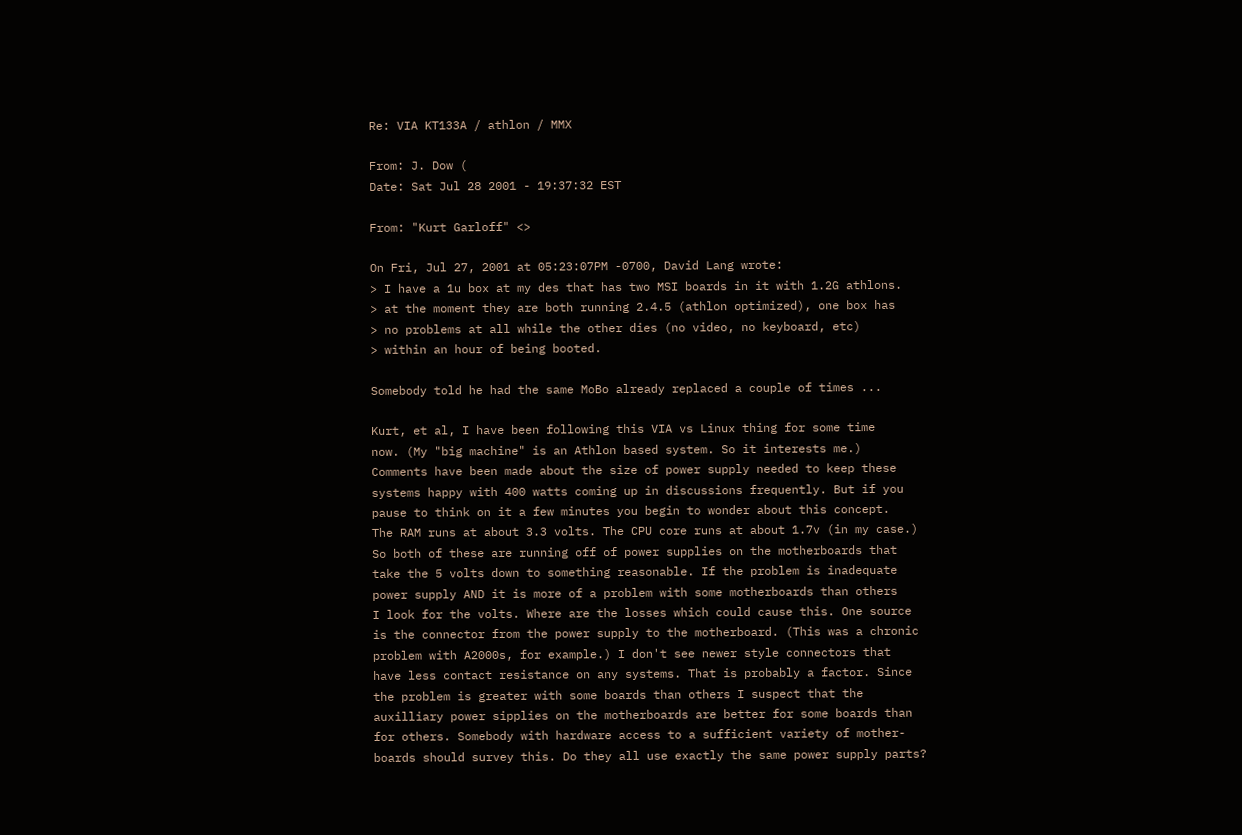Re: VIA KT133A / athlon / MMX

From: J. Dow (
Date: Sat Jul 28 2001 - 19:37:32 EST

From: "Kurt Garloff" <>

On Fri, Jul 27, 2001 at 05:23:07PM -0700, David Lang wrote:
> I have a 1u box at my des that has two MSI boards in it with 1.2G athlons.
> at the moment they are both running 2.4.5 (athlon optimized), one box has
> no problems at all while the other dies (no video, no keyboard, etc)
> within an hour of being booted.

Somebody told he had the same MoBo already replaced a couple of times ...

Kurt, et al, I have been following this VIA vs Linux thing for some time
now. (My "big machine" is an Athlon based system. So it interests me.)
Comments have been made about the size of power supply needed to keep these
systems happy with 400 watts coming up in discussions frequently. But if you
pause to think on it a few minutes you begin to wonder about this concept.
The RAM runs at about 3.3 volts. The CPU core runs at about 1.7v (in my case.)
So both of these are running off of power supplies on the motherboards that
take the 5 volts down to something reasonable. If the problem is inadequate
power supply AND it is more of a problem with some motherboards than others
I look for the volts. Where are the losses which could cause this. One source
is the connector from the power supply to the motherboard. (This was a chronic
problem with A2000s, for example.) I don't see newer style connectors that
have less contact resistance on any systems. That is probably a factor. Since
the problem is greater with some boards than others I suspect that the
auxilliary power sipplies on the motherboards are better for some boards than
for others. Somebody with hardware access to a sufficient variety of mother-
boards should survey this. Do they all use exactly the same power supply parts?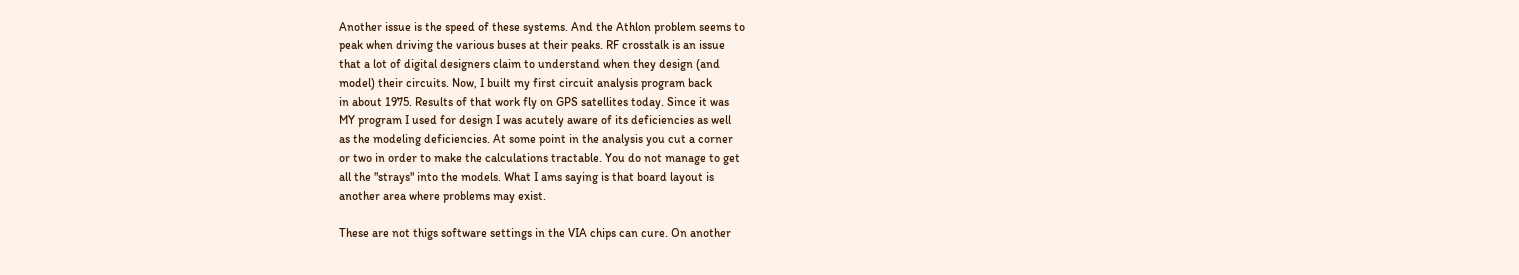Another issue is the speed of these systems. And the Athlon problem seems to
peak when driving the various buses at their peaks. RF crosstalk is an issue
that a lot of digital designers claim to understand when they design (and
model) their circuits. Now, I built my first circuit analysis program back
in about 1975. Results of that work fly on GPS satellites today. Since it was
MY program I used for design I was acutely aware of its deficiencies as well
as the modeling deficiencies. At some point in the analysis you cut a corner
or two in order to make the calculations tractable. You do not manage to get
all the "strays" into the models. What I ams saying is that board layout is
another area where problems may exist.

These are not thigs software settings in the VIA chips can cure. On another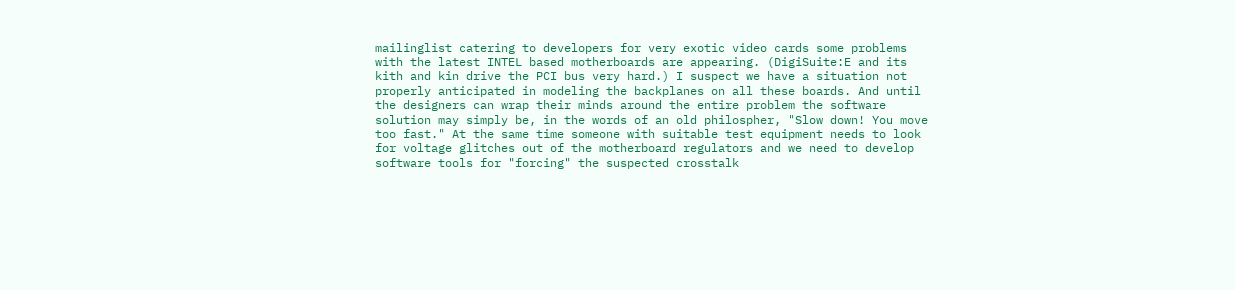mailinglist catering to developers for very exotic video cards some problems
with the latest INTEL based motherboards are appearing. (DigiSuite:E and its
kith and kin drive the PCI bus very hard.) I suspect we have a situation not
properly anticipated in modeling the backplanes on all these boards. And until
the designers can wrap their minds around the entire problem the software
solution may simply be, in the words of an old philospher, "Slow down! You move
too fast." At the same time someone with suitable test equipment needs to look
for voltage glitches out of the motherboard regulators and we need to develop
software tools for "forcing" the suspected crosstalk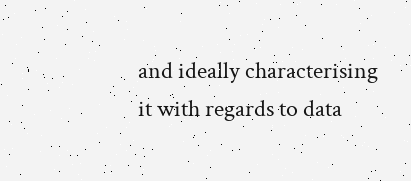and ideally characterising
it with regards to data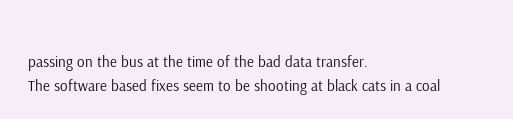passing on the bus at the time of the bad data transfer.
The software based fixes seem to be shooting at black cats in a coal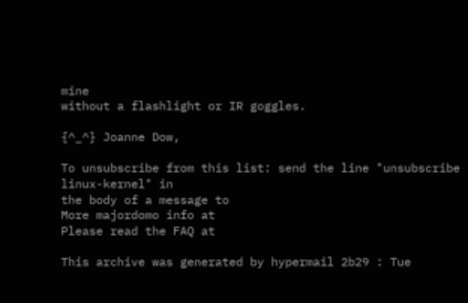mine
without a flashlight or IR goggles.

{^_^} Joanne Dow,

To unsubscribe from this list: send the line "unsubscribe linux-kernel" in
the body of a message to
More majordomo info at
Please read the FAQ at

This archive was generated by hypermail 2b29 : Tue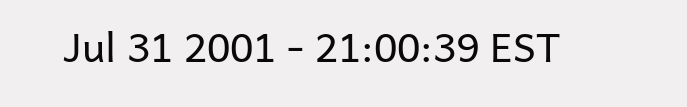Jul 31 2001 - 21:00:39 EST